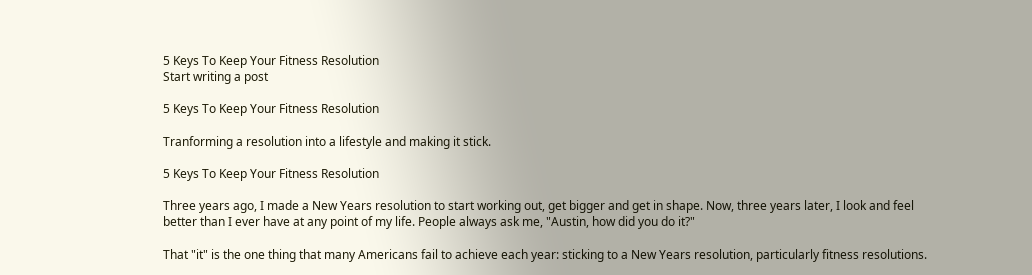5 Keys To Keep Your Fitness Resolution
Start writing a post

5 Keys To Keep Your Fitness Resolution

Tranforming a resolution into a lifestyle and making it stick.

5 Keys To Keep Your Fitness Resolution

Three years ago, I made a New Years resolution to start working out, get bigger and get in shape. Now, three years later, I look and feel better than I ever have at any point of my life. People always ask me, "Austin, how did you do it?"

That "it" is the one thing that many Americans fail to achieve each year: sticking to a New Years resolution, particularly fitness resolutions.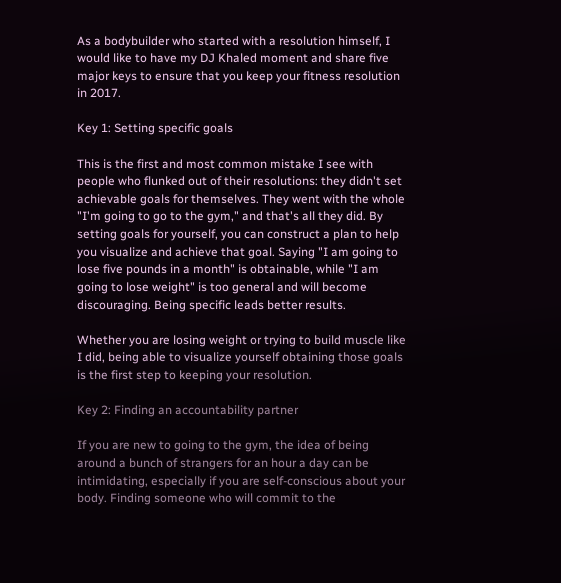As a bodybuilder who started with a resolution himself, I would like to have my DJ Khaled moment and share five major keys to ensure that you keep your fitness resolution in 2017.

Key 1: Setting specific goals

This is the first and most common mistake I see with people who flunked out of their resolutions: they didn't set achievable goals for themselves. They went with the whole "I'm going to go to the gym," and that's all they did. By setting goals for yourself, you can construct a plan to help you visualize and achieve that goal. Saying "I am going to lose five pounds in a month" is obtainable, while "I am going to lose weight" is too general and will become discouraging. Being specific leads better results.

Whether you are losing weight or trying to build muscle like I did, being able to visualize yourself obtaining those goals is the first step to keeping your resolution.

Key 2: Finding an accountability partner

If you are new to going to the gym, the idea of being around a bunch of strangers for an hour a day can be intimidating, especially if you are self-conscious about your body. Finding someone who will commit to the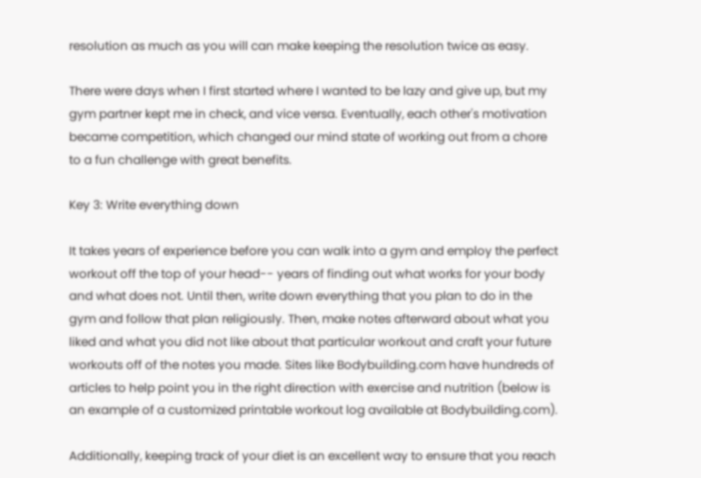resolution as much as you will can make keeping the resolution twice as easy.

There were days when I first started where I wanted to be lazy and give up, but my gym partner kept me in check, and vice versa. Eventually, each other's motivation became competition, which changed our mind state of working out from a chore to a fun challenge with great benefits.

Key 3: Write everything down

It takes years of experience before you can walk into a gym and employ the perfect workout off the top of your head-- years of finding out what works for your body and what does not. Until then, write down everything that you plan to do in the gym and follow that plan religiously. Then, make notes afterward about what you liked and what you did not like about that particular workout and craft your future workouts off of the notes you made. Sites like Bodybuilding.com have hundreds of articles to help point you in the right direction with exercise and nutrition (below is an example of a customized printable workout log available at Bodybuilding.com).

Additionally, keeping track of your diet is an excellent way to ensure that you reach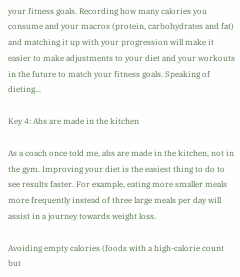your fitness goals. Recording how many calories you consume and your macros (protein, carbohydrates and fat) and matching it up with your progression will make it easier to make adjustments to your diet and your workouts in the future to match your fitness goals. Speaking of dieting...

Key 4: Abs are made in the kitchen

As a coach once told me, abs are made in the kitchen, not in the gym. Improving your diet is the easiest thing to do to see results faster. For example, eating more smaller meals more frequently instead of three large meals per day will assist in a journey towards weight loss.

Avoiding empty calories (foods with a high-calorie count but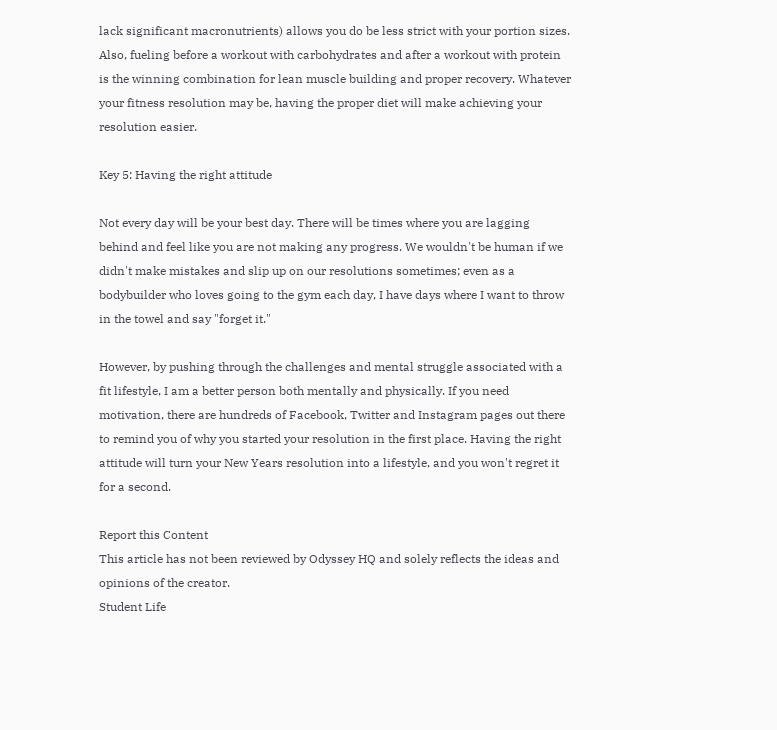lack significant macronutrients) allows you do be less strict with your portion sizes. Also, fueling before a workout with carbohydrates and after a workout with protein is the winning combination for lean muscle building and proper recovery. Whatever your fitness resolution may be, having the proper diet will make achieving your resolution easier.

Key 5: Having the right attitude

Not every day will be your best day. There will be times where you are lagging behind and feel like you are not making any progress. We wouldn't be human if we didn't make mistakes and slip up on our resolutions sometimes; even as a bodybuilder who loves going to the gym each day, I have days where I want to throw in the towel and say "forget it."

However, by pushing through the challenges and mental struggle associated with a fit lifestyle, I am a better person both mentally and physically. If you need motivation, there are hundreds of Facebook, Twitter and Instagram pages out there to remind you of why you started your resolution in the first place. Having the right attitude will turn your New Years resolution into a lifestyle, and you won't regret it for a second.

Report this Content
This article has not been reviewed by Odyssey HQ and solely reflects the ideas and opinions of the creator.
Student Life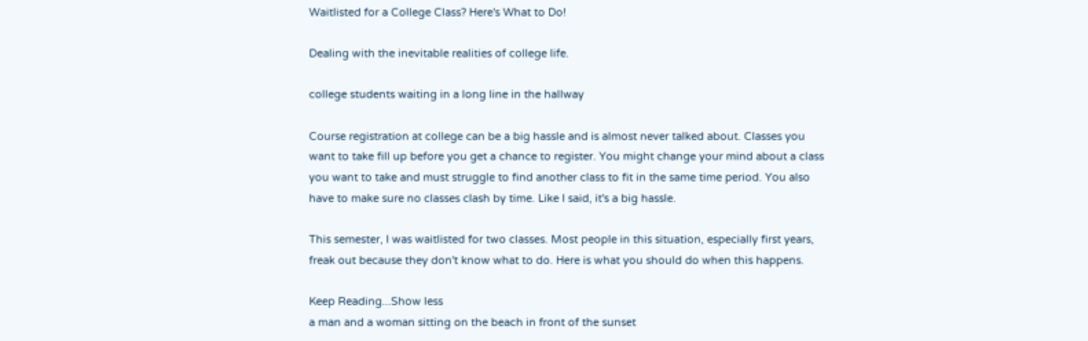Waitlisted for a College Class? Here's What to Do!

Dealing with the inevitable realities of college life.

college students waiting in a long line in the hallway

Course registration at college can be a big hassle and is almost never talked about. Classes you want to take fill up before you get a chance to register. You might change your mind about a class you want to take and must struggle to find another class to fit in the same time period. You also have to make sure no classes clash by time. Like I said, it's a big hassle.

This semester, I was waitlisted for two classes. Most people in this situation, especially first years, freak out because they don't know what to do. Here is what you should do when this happens.

Keep Reading...Show less
a man and a woman sitting on the beach in front of the sunset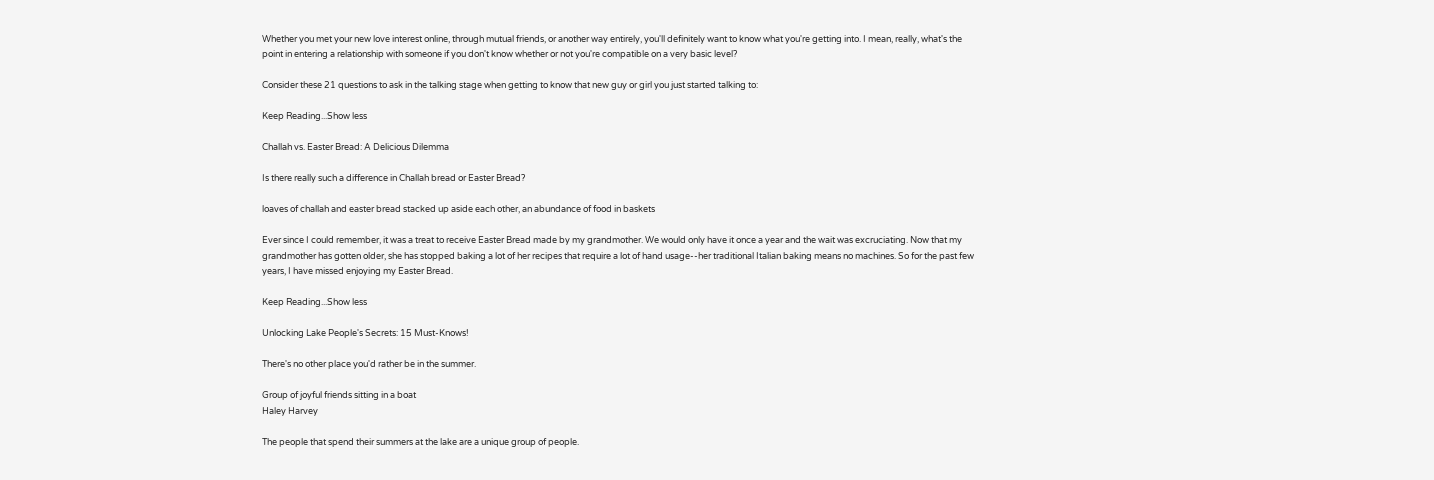Whether you met your new love interest online, through mutual friends, or another way entirely, you'll definitely want to know what you're getting into. I mean, really, what's the point in entering a relationship with someone if you don't know whether or not you're compatible on a very basic level?

Consider these 21 questions to ask in the talking stage when getting to know that new guy or girl you just started talking to:

Keep Reading...Show less

Challah vs. Easter Bread: A Delicious Dilemma

Is there really such a difference in Challah bread or Easter Bread?

loaves of challah and easter bread stacked up aside each other, an abundance of food in baskets

Ever since I could remember, it was a treat to receive Easter Bread made by my grandmother. We would only have it once a year and the wait was excruciating. Now that my grandmother has gotten older, she has stopped baking a lot of her recipes that require a lot of hand usage--her traditional Italian baking means no machines. So for the past few years, I have missed enjoying my Easter Bread.

Keep Reading...Show less

Unlocking Lake People's Secrets: 15 Must-Knows!

There's no other place you'd rather be in the summer.

Group of joyful friends sitting in a boat
Haley Harvey

The people that spend their summers at the lake are a unique group of people.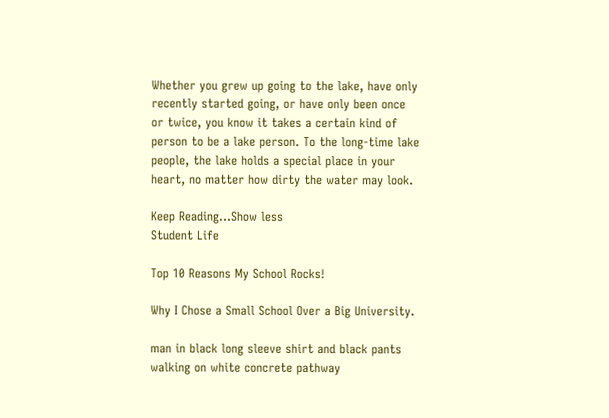Whether you grew up going to the lake, have only recently started going, or have only been once or twice, you know it takes a certain kind of person to be a lake person. To the long-time lake people, the lake holds a special place in your heart, no matter how dirty the water may look.

Keep Reading...Show less
Student Life

Top 10 Reasons My School Rocks!

Why I Chose a Small School Over a Big University.

man in black long sleeve shirt and black pants walking on white concrete pathway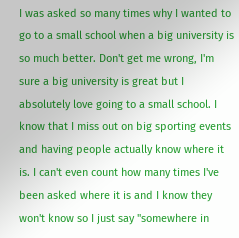I was asked so many times why I wanted to go to a small school when a big university is so much better. Don't get me wrong, I'm sure a big university is great but I absolutely love going to a small school. I know that I miss out on big sporting events and having people actually know where it is. I can't even count how many times I've been asked where it is and I know they won't know so I just say "somewhere in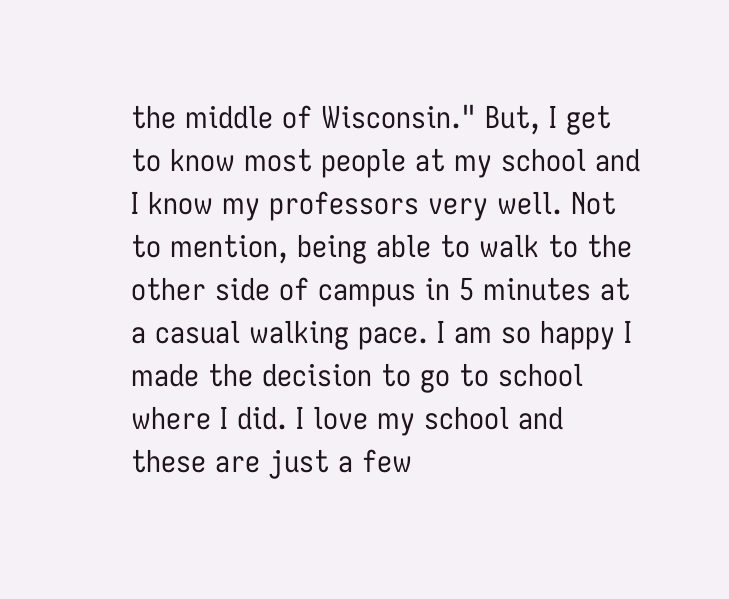the middle of Wisconsin." But, I get to know most people at my school and I know my professors very well. Not to mention, being able to walk to the other side of campus in 5 minutes at a casual walking pace. I am so happy I made the decision to go to school where I did. I love my school and these are just a few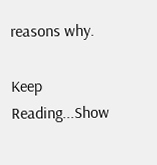reasons why.

Keep Reading...Show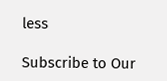less

Subscribe to Our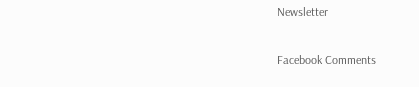Newsletter

Facebook Comments